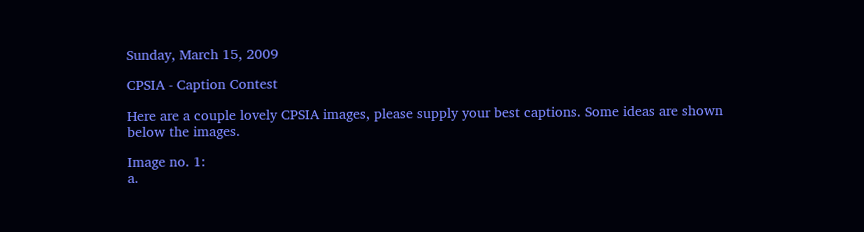Sunday, March 15, 2009

CPSIA - Caption Contest

Here are a couple lovely CPSIA images, please supply your best captions. Some ideas are shown below the images.

Image no. 1:
a.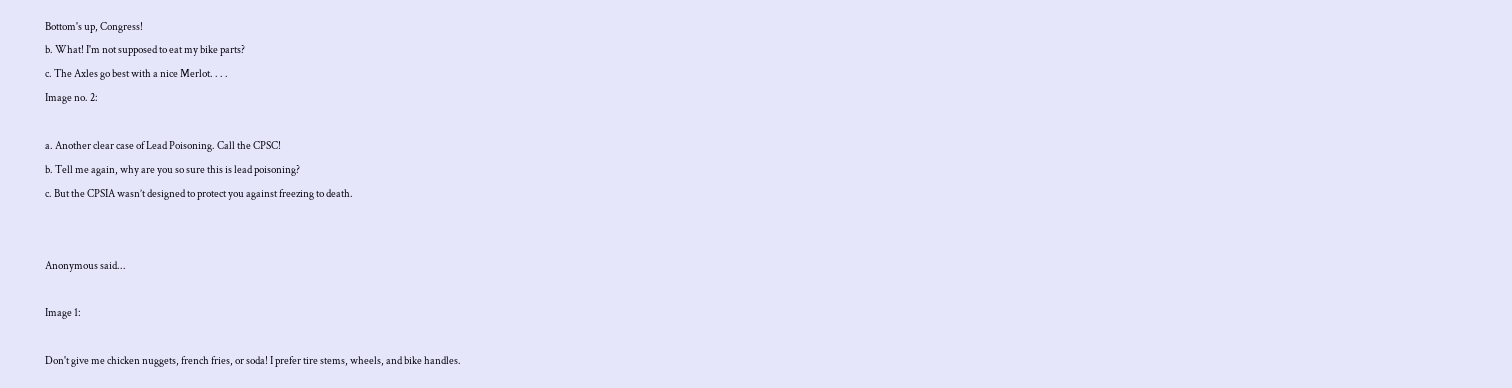Bottom's up, Congress!
b. What! I'm not supposed to eat my bike parts?
c. The Axles go best with a nice Merlot. . . .
Image no. 2:

a. Another clear case of Lead Poisoning. Call the CPSC!
b. Tell me again, why are you so sure this is lead poisoning?
c. But the CPSIA wasn’t designed to protect you against freezing to death.


Anonymous said...

Image 1:

Don't give me chicken nuggets, french fries, or soda! I prefer tire stems, wheels, and bike handles.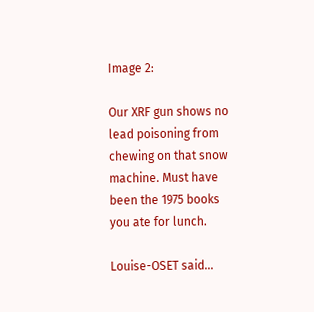Image 2:

Our XRF gun shows no lead poisoning from chewing on that snow machine. Must have been the 1975 books you ate for lunch.

Louise-OSET said...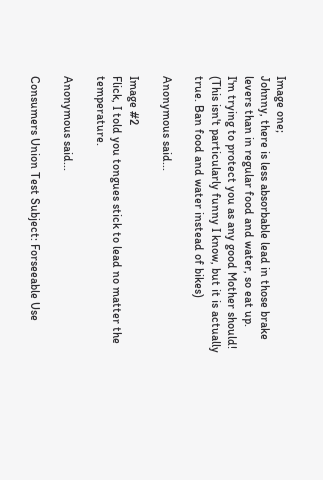Image one;
Johnny, there is less absorbable lead in those brake levers than in regular food and water, so eat up.
I'm trying to protect you as any good Mother should!
(This isn't particularly funny I know, but it is actually true. Ban food and water instead of bikes)

Anonymous said...

Image #2
Flick, I told you tongues stick to lead no matter the temperature.

Anonymous said...

Consumers Union Test Subject: Forseeable Use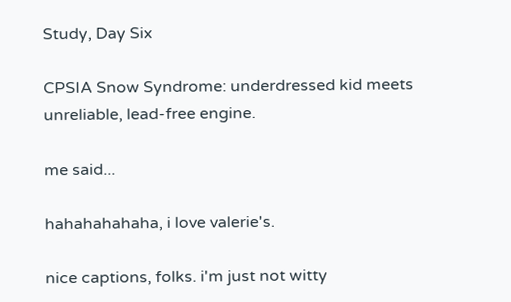Study, Day Six

CPSIA Snow Syndrome: underdressed kid meets unreliable, lead-free engine.

me said...

hahahahahaha, i love valerie's.

nice captions, folks. i'm just not witty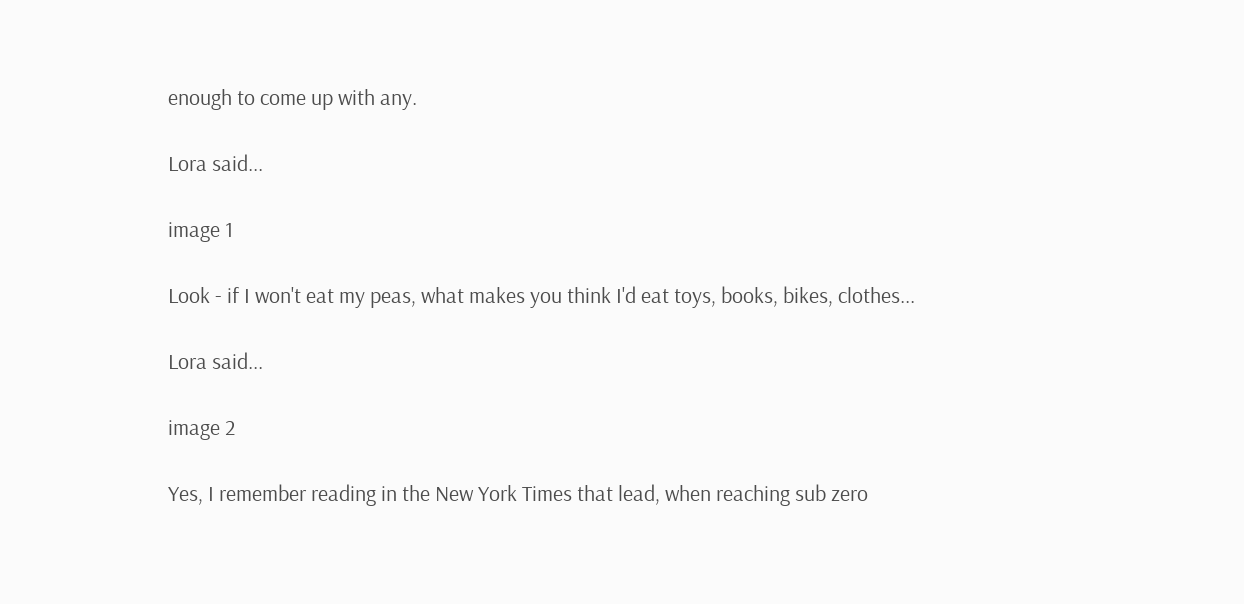enough to come up with any.

Lora said...

image 1

Look - if I won't eat my peas, what makes you think I'd eat toys, books, bikes, clothes...

Lora said...

image 2

Yes, I remember reading in the New York Times that lead, when reaching sub zero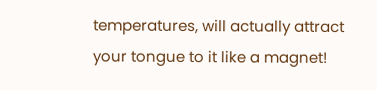temperatures, will actually attract your tongue to it like a magnet!